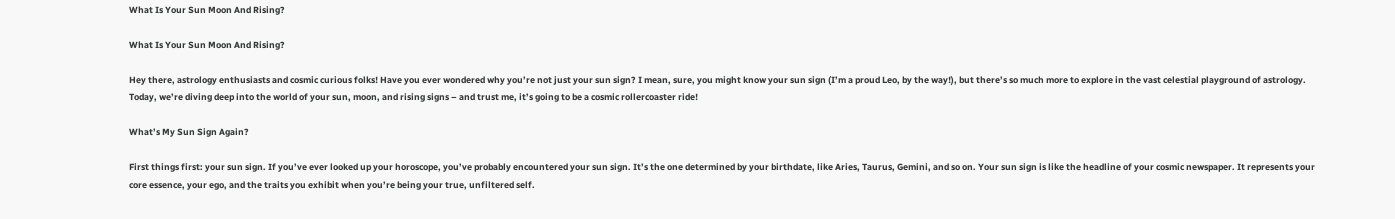What Is Your Sun Moon And Rising?

What Is Your Sun Moon And Rising?

Hey there, astrology enthusiasts and cosmic curious folks! Have you ever wondered why you’re not just your sun sign? I mean, sure, you might know your sun sign (I’m a proud Leo, by the way!), but there’s so much more to explore in the vast celestial playground of astrology. Today, we’re diving deep into the world of your sun, moon, and rising signs – and trust me, it’s going to be a cosmic rollercoaster ride!

What’s My Sun Sign Again?

First things first: your sun sign. If you’ve ever looked up your horoscope, you’ve probably encountered your sun sign. It’s the one determined by your birthdate, like Aries, Taurus, Gemini, and so on. Your sun sign is like the headline of your cosmic newspaper. It represents your core essence, your ego, and the traits you exhibit when you’re being your true, unfiltered self.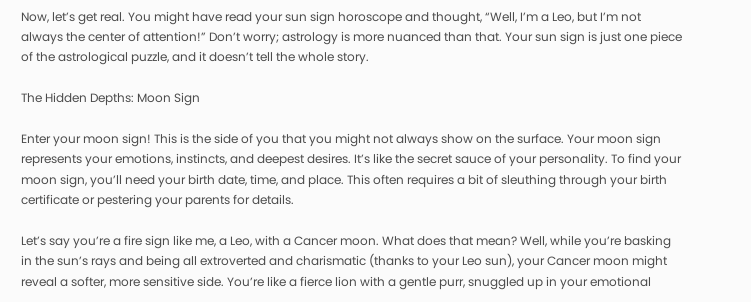Now, let’s get real. You might have read your sun sign horoscope and thought, “Well, I’m a Leo, but I’m not always the center of attention!” Don’t worry; astrology is more nuanced than that. Your sun sign is just one piece of the astrological puzzle, and it doesn’t tell the whole story.

The Hidden Depths: Moon Sign

Enter your moon sign! This is the side of you that you might not always show on the surface. Your moon sign represents your emotions, instincts, and deepest desires. It’s like the secret sauce of your personality. To find your moon sign, you’ll need your birth date, time, and place. This often requires a bit of sleuthing through your birth certificate or pestering your parents for details.

Let’s say you’re a fire sign like me, a Leo, with a Cancer moon. What does that mean? Well, while you’re basking in the sun’s rays and being all extroverted and charismatic (thanks to your Leo sun), your Cancer moon might reveal a softer, more sensitive side. You’re like a fierce lion with a gentle purr, snuggled up in your emotional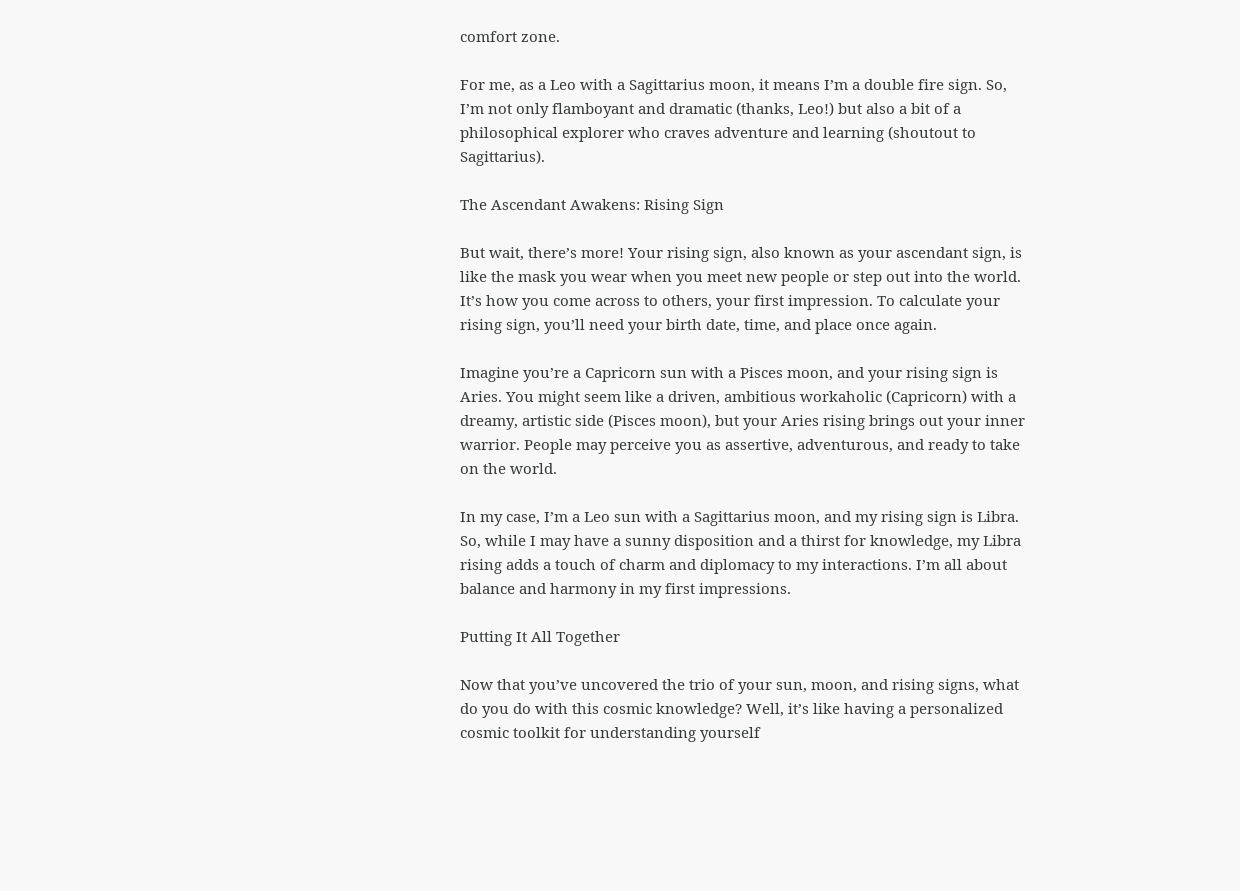comfort zone.

For me, as a Leo with a Sagittarius moon, it means I’m a double fire sign. So, I’m not only flamboyant and dramatic (thanks, Leo!) but also a bit of a philosophical explorer who craves adventure and learning (shoutout to Sagittarius).

The Ascendant Awakens: Rising Sign

But wait, there’s more! Your rising sign, also known as your ascendant sign, is like the mask you wear when you meet new people or step out into the world. It’s how you come across to others, your first impression. To calculate your rising sign, you’ll need your birth date, time, and place once again.

Imagine you’re a Capricorn sun with a Pisces moon, and your rising sign is Aries. You might seem like a driven, ambitious workaholic (Capricorn) with a dreamy, artistic side (Pisces moon), but your Aries rising brings out your inner warrior. People may perceive you as assertive, adventurous, and ready to take on the world.

In my case, I’m a Leo sun with a Sagittarius moon, and my rising sign is Libra. So, while I may have a sunny disposition and a thirst for knowledge, my Libra rising adds a touch of charm and diplomacy to my interactions. I’m all about balance and harmony in my first impressions.

Putting It All Together

Now that you’ve uncovered the trio of your sun, moon, and rising signs, what do you do with this cosmic knowledge? Well, it’s like having a personalized cosmic toolkit for understanding yourself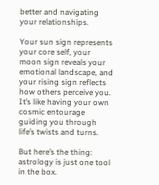better and navigating your relationships.

Your sun sign represents your core self, your moon sign reveals your emotional landscape, and your rising sign reflects how others perceive you. It’s like having your own cosmic entourage guiding you through life’s twists and turns.

But here’s the thing: astrology is just one tool in the box.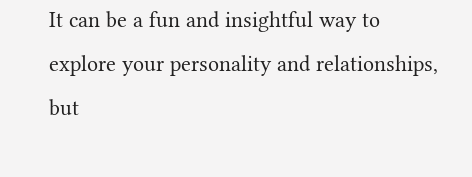It can be a fun and insightful way to explore your personality and relationships, but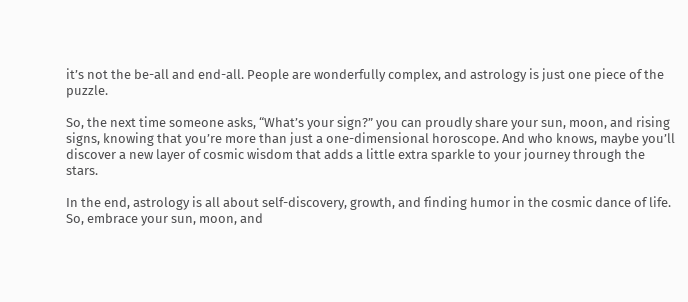it’s not the be-all and end-all. People are wonderfully complex, and astrology is just one piece of the puzzle.

So, the next time someone asks, “What’s your sign?” you can proudly share your sun, moon, and rising signs, knowing that you’re more than just a one-dimensional horoscope. And who knows, maybe you’ll discover a new layer of cosmic wisdom that adds a little extra sparkle to your journey through the stars.

In the end, astrology is all about self-discovery, growth, and finding humor in the cosmic dance of life. So, embrace your sun, moon, and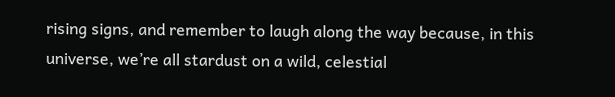rising signs, and remember to laugh along the way because, in this universe, we’re all stardust on a wild, celestial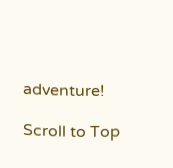adventure!

Scroll to Top